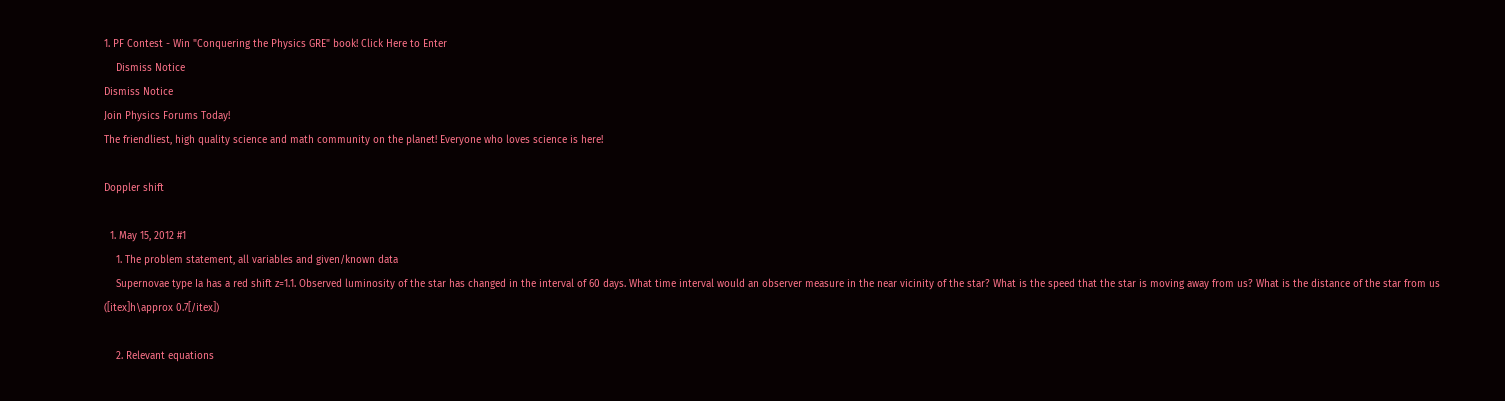1. PF Contest - Win "Conquering the Physics GRE" book! Click Here to Enter
    Dismiss Notice
Dismiss Notice
Join Physics Forums Today!
The friendliest, high quality science and math community on the planet! Everyone who loves science is here!

Doppler shift

  1. May 15, 2012 #1
    1. The problem statement, all variables and given/known data
    Supernovae type Ia has a red shift z=1.1. Observed luminosity of the star has changed in the interval of 60 days. What time interval would an observer measure in the near vicinity of the star? What is the speed that the star is moving away from us? What is the distance of the star from us ([itex]h\approx 0.7[/itex])

    2. Relevant equations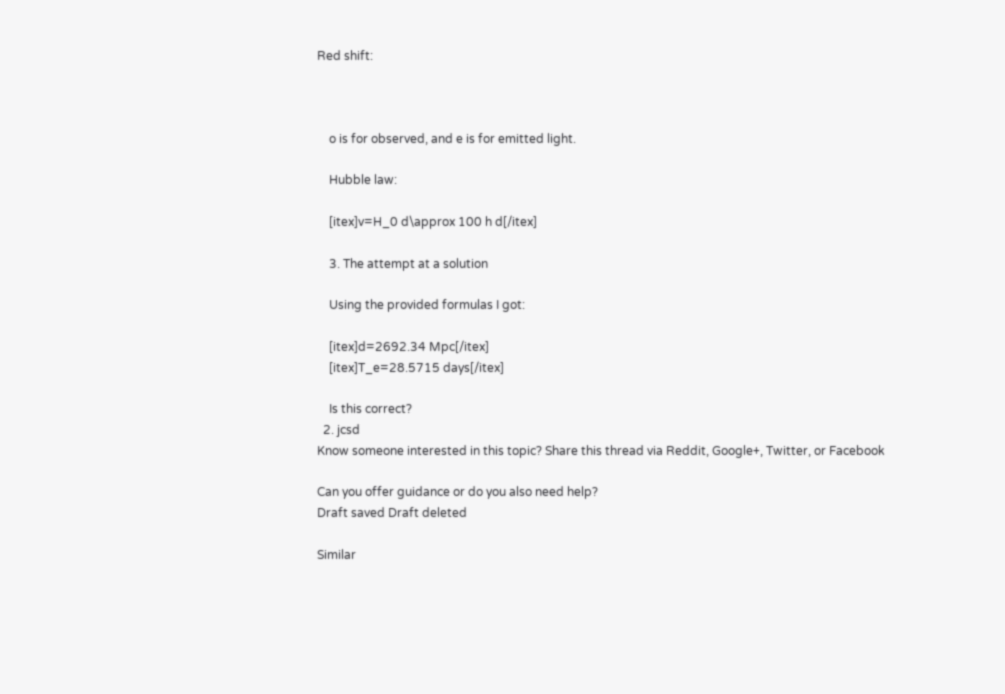Red shift:



    o is for observed, and e is for emitted light.

    Hubble law:

    [itex]v=H_0 d\approx 100 h d[/itex]

    3. The attempt at a solution

    Using the provided formulas I got:

    [itex]d=2692.34 Mpc[/itex]
    [itex]T_e=28.5715 days[/itex]

    Is this correct?
  2. jcsd
Know someone interested in this topic? Share this thread via Reddit, Google+, Twitter, or Facebook

Can you offer guidance or do you also need help?
Draft saved Draft deleted

Similar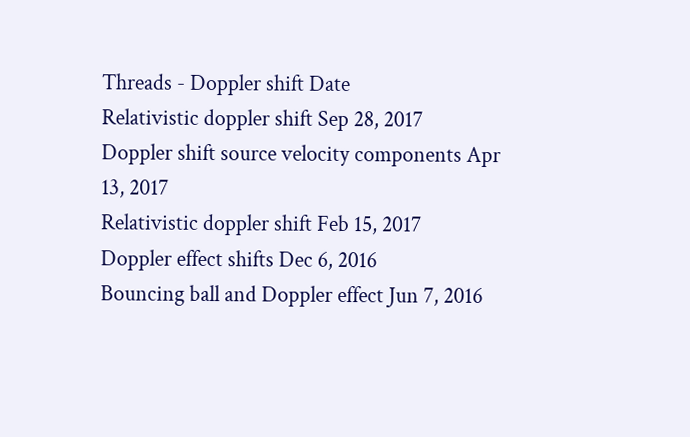Threads - Doppler shift Date
Relativistic doppler shift Sep 28, 2017
Doppler shift source velocity components Apr 13, 2017
Relativistic doppler shift Feb 15, 2017
Doppler effect shifts Dec 6, 2016
Bouncing ball and Doppler effect Jun 7, 2016